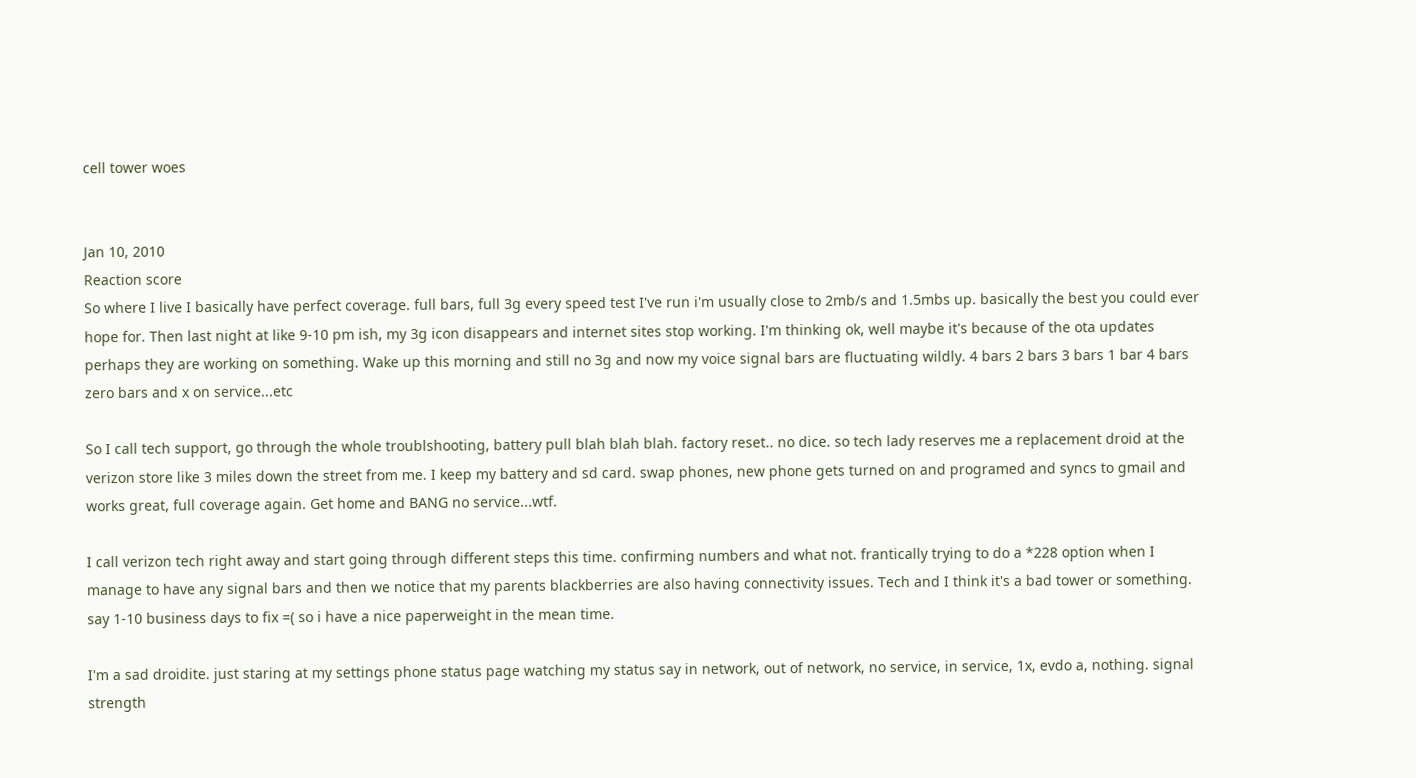cell tower woes


Jan 10, 2010
Reaction score
So where I live I basically have perfect coverage. full bars, full 3g every speed test I've run i'm usually close to 2mb/s and 1.5mbs up. basically the best you could ever hope for. Then last night at like 9-10 pm ish, my 3g icon disappears and internet sites stop working. I'm thinking ok, well maybe it's because of the ota updates perhaps they are working on something. Wake up this morning and still no 3g and now my voice signal bars are fluctuating wildly. 4 bars 2 bars 3 bars 1 bar 4 bars zero bars and x on service...etc

So I call tech support, go through the whole troublshooting, battery pull blah blah blah. factory reset.. no dice. so tech lady reserves me a replacement droid at the verizon store like 3 miles down the street from me. I keep my battery and sd card. swap phones, new phone gets turned on and programed and syncs to gmail and works great, full coverage again. Get home and BANG no service...wtf.

I call verizon tech right away and start going through different steps this time. confirming numbers and what not. frantically trying to do a *228 option when I manage to have any signal bars and then we notice that my parents blackberries are also having connectivity issues. Tech and I think it's a bad tower or something. say 1-10 business days to fix =( so i have a nice paperweight in the mean time.

I'm a sad droidite. just staring at my settings phone status page watching my status say in network, out of network, no service, in service, 1x, evdo a, nothing. signal strength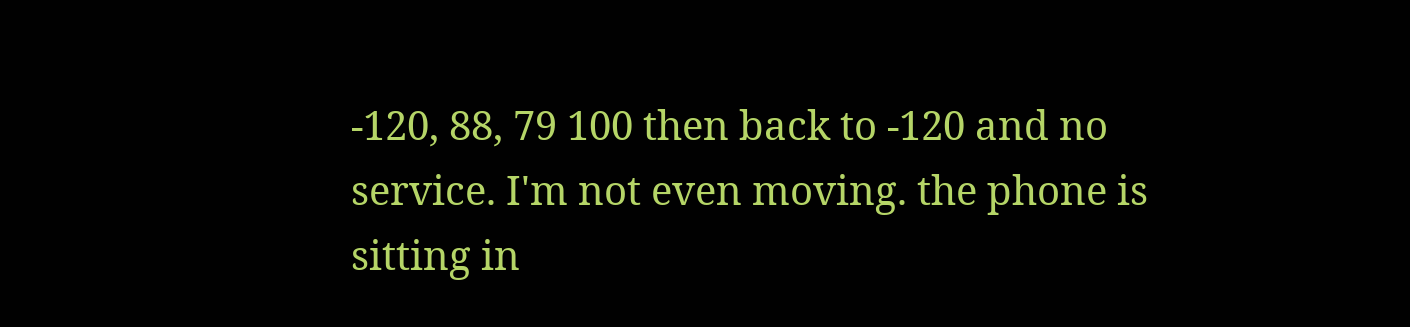-120, 88, 79 100 then back to -120 and no service. I'm not even moving. the phone is sitting in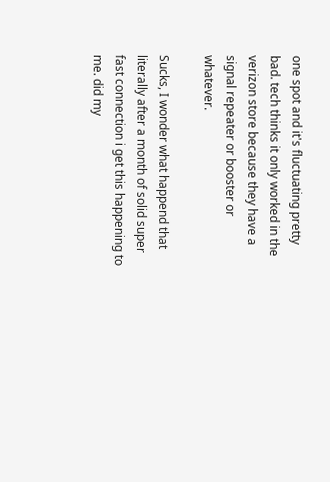one spot and it's fluctuating pretty bad. tech thinks it only worked in the verizon store because they have a signal repeater or booster or whatever.

Sucks, I wonder what happend that literally after a month of solid super fast connection i get this happening to me. did my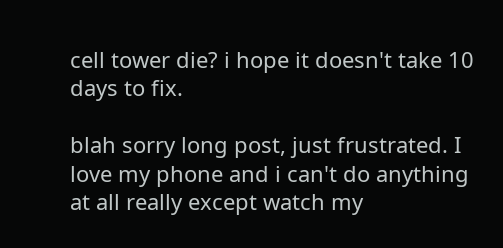cell tower die? i hope it doesn't take 10 days to fix.

blah sorry long post, just frustrated. I love my phone and i can't do anything at all really except watch my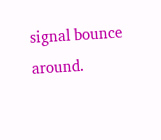signal bounce around.